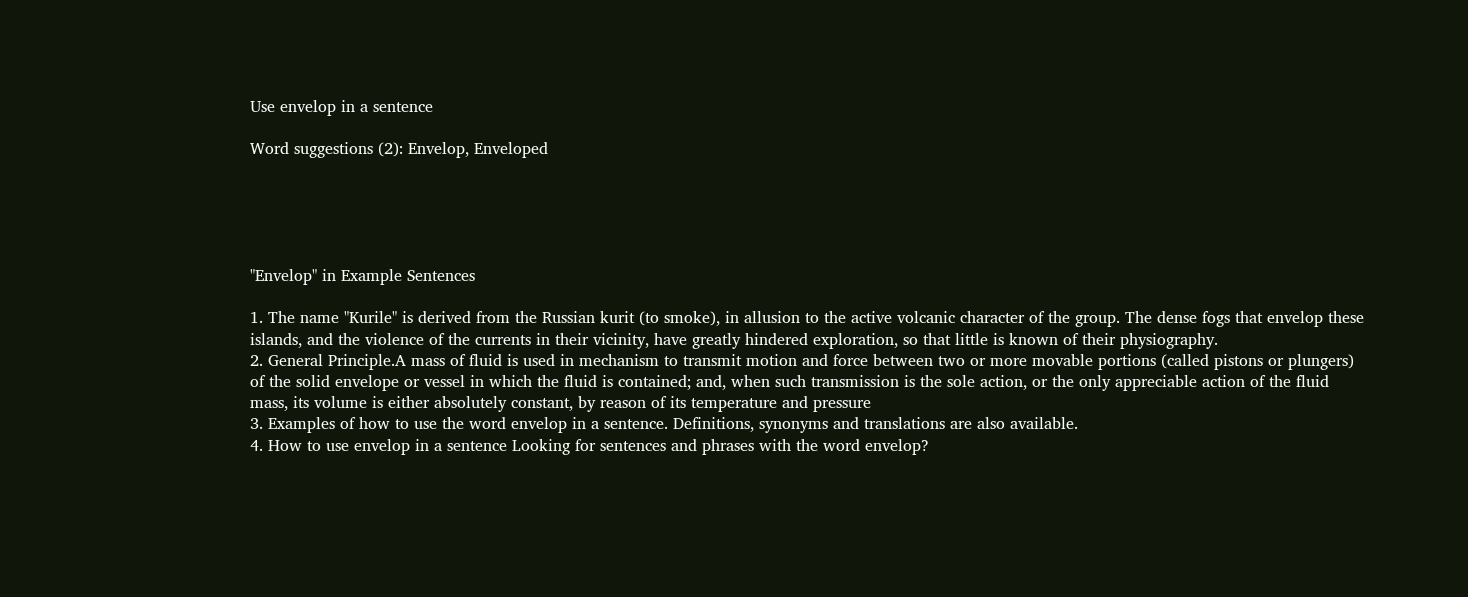Use envelop in a sentence

Word suggestions (2): Envelop, Enveloped





"Envelop" in Example Sentences

1. The name "Kurile" is derived from the Russian kurit (to smoke), in allusion to the active volcanic character of the group. The dense fogs that envelop these islands, and the violence of the currents in their vicinity, have greatly hindered exploration, so that little is known of their physiography.
2. General Principle.A mass of fluid is used in mechanism to transmit motion and force between two or more movable portions (called pistons or plungers) of the solid envelope or vessel in which the fluid is contained; and, when such transmission is the sole action, or the only appreciable action of the fluid mass, its volume is either absolutely constant, by reason of its temperature and pressure
3. Examples of how to use the word envelop in a sentence. Definitions, synonyms and translations are also available.
4. How to use envelop in a sentence Looking for sentences and phrases with the word envelop?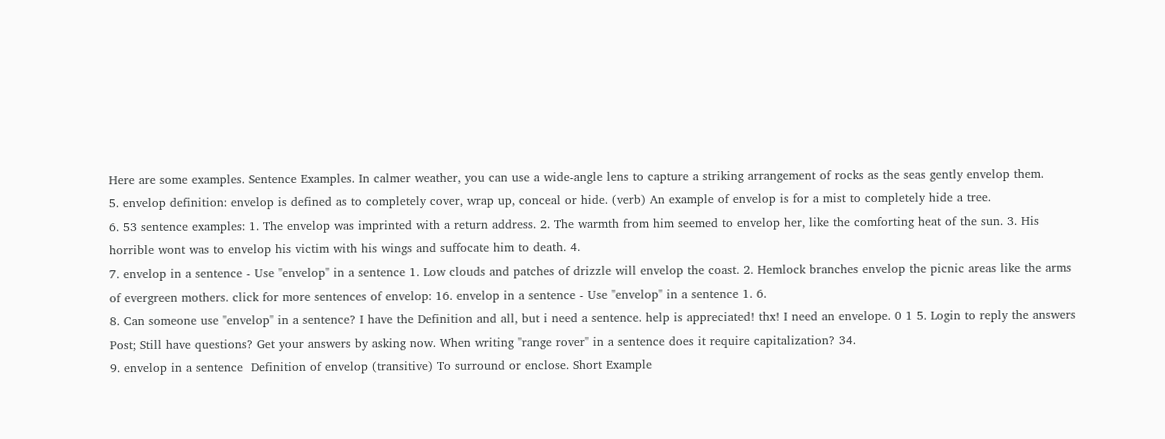Here are some examples. Sentence Examples. In calmer weather, you can use a wide-angle lens to capture a striking arrangement of rocks as the seas gently envelop them.
5. envelop definition: envelop is defined as to completely cover, wrap up, conceal or hide. (verb) An example of envelop is for a mist to completely hide a tree.
6. 53 sentence examples: 1. The envelop was imprinted with a return address. 2. The warmth from him seemed to envelop her, like the comforting heat of the sun. 3. His horrible wont was to envelop his victim with his wings and suffocate him to death. 4.
7. envelop in a sentence - Use "envelop" in a sentence 1. Low clouds and patches of drizzle will envelop the coast. 2. Hemlock branches envelop the picnic areas like the arms of evergreen mothers. click for more sentences of envelop: 16. envelop in a sentence - Use "envelop" in a sentence 1. 6.
8. Can someone use "envelop" in a sentence? I have the Definition and all, but i need a sentence. help is appreciated! thx! I need an envelope. 0 1 5. Login to reply the answers Post; Still have questions? Get your answers by asking now. When writing "range rover" in a sentence does it require capitalization? 34.
9. envelop in a sentence  Definition of envelop (transitive) To surround or enclose. Short Example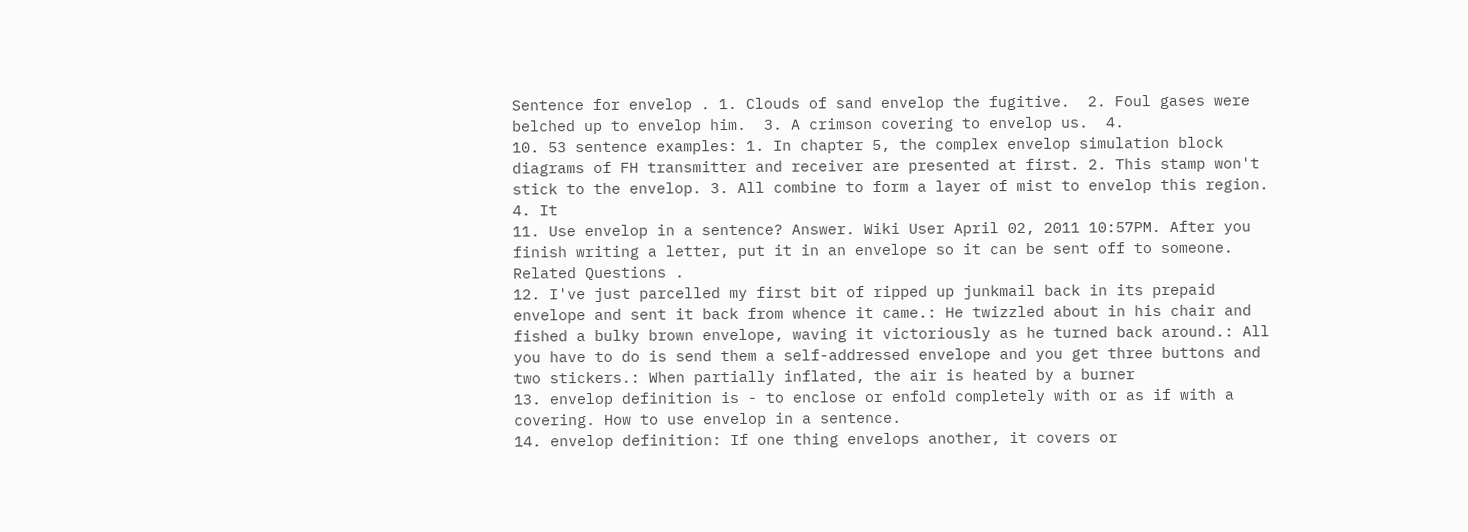Sentence for envelop . 1. Clouds of sand envelop the fugitive.  2. Foul gases were belched up to envelop him.  3. A crimson covering to envelop us.  4.
10. 53 sentence examples: 1. In chapter 5, the complex envelop simulation block diagrams of FH transmitter and receiver are presented at first. 2. This stamp won't stick to the envelop. 3. All combine to form a layer of mist to envelop this region. 4. It
11. Use envelop in a sentence? Answer. Wiki User April 02, 2011 10:57PM. After you finish writing a letter, put it in an envelope so it can be sent off to someone. Related Questions .
12. I've just parcelled my first bit of ripped up junkmail back in its prepaid envelope and sent it back from whence it came.: He twizzled about in his chair and fished a bulky brown envelope, waving it victoriously as he turned back around.: All you have to do is send them a self-addressed envelope and you get three buttons and two stickers.: When partially inflated, the air is heated by a burner
13. envelop definition is - to enclose or enfold completely with or as if with a covering. How to use envelop in a sentence.
14. envelop definition: If one thing envelops another, it covers or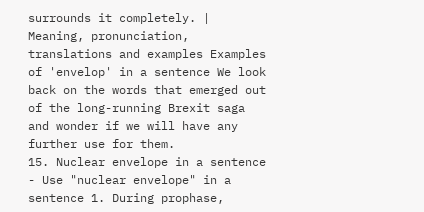surrounds it completely. | Meaning, pronunciation, translations and examples Examples of 'envelop' in a sentence We look back on the words that emerged out of the long-running Brexit saga and wonder if we will have any further use for them.
15. Nuclear envelope in a sentence - Use "nuclear envelope" in a sentence 1. During prophase,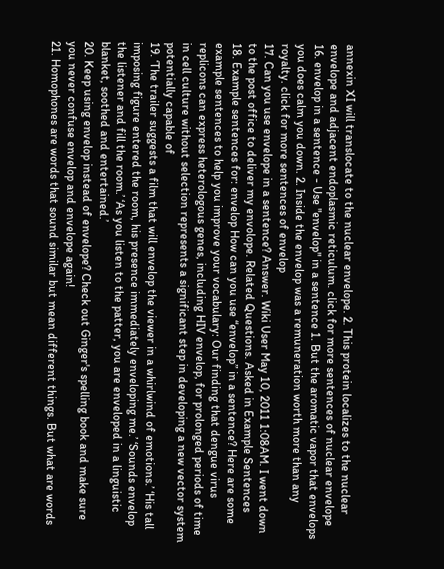annexin XI will translocate to the nuclear envelope. 2. This protein localizes to the nuclear envelope and adjacent endoplasmic reticulum. click for more sentences of nuclear envelope
16. envelop in a sentence - Use "envelop" in a sentence 1. But the aromatic vapor that envelops you does calm you down. 2. Inside the envelop was a remuneration worth more than any royalty. click for more sentences of envelop
17. Can you use envelope in a sentence? Answer. Wiki User May 10, 2011 1:08AM. I went down to the post office to deliver my envolope. Related Questions. Asked in Example Sentences
18. Example sentences for: envelop How can you use “envelop” in a sentence? Here are some example sentences to help you improve your vocabulary: Our finding that dengue virus replicons can express heterologous genes, including HIV envelop, for prolonged periods of time in cell culture without selection represents a significant step in developing a new vector system potentially capable of
19. ‘The trailer suggests a film that will envelop the viewer in a whirlwind of emotions.’ ‘His tall imposing figure entered the room, his presence immediately enveloping me.’ ‘Sounds envelop the listener and fill the room.’ ‘As you listen to the patter, you are enveloped in a linguistic blanket, soothed and entertained.’
20. Keep using envelop instead of envelope? Check out Ginger's spelling book and make sure you never confuse envelop and envelope again!
21. Homophones are words that sound similar but mean different things. But what are words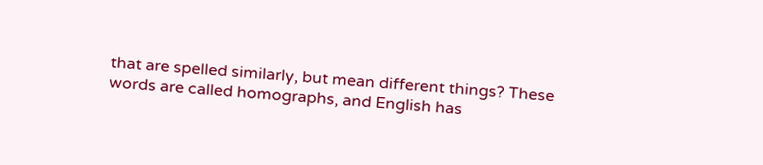that are spelled similarly, but mean different things? These words are called homographs, and English has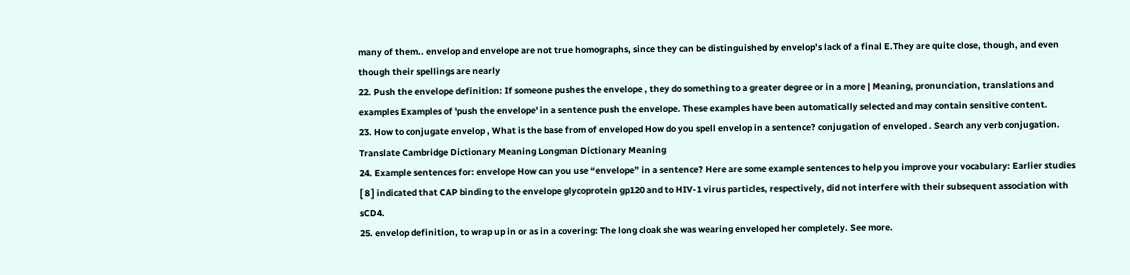many of them.. envelop and envelope are not true homographs, since they can be distinguished by envelop’s lack of a final E.They are quite close, though, and even though their spellings are nearly
22. Push the envelope definition: If someone pushes the envelope , they do something to a greater degree or in a more | Meaning, pronunciation, translations and examples Examples of 'push the envelope' in a sentence push the envelope. These examples have been automatically selected and may contain sensitive content.
23. How to conjugate envelop , What is the base from of enveloped How do you spell envelop in a sentence? conjugation of enveloped . Search any verb conjugation. Translate Cambridge Dictionary Meaning Longman Dictionary Meaning
24. Example sentences for: envelope How can you use “envelope” in a sentence? Here are some example sentences to help you improve your vocabulary: Earlier studies [ 8 ] indicated that CAP binding to the envelope glycoprotein gp120 and to HIV-1 virus particles, respectively, did not interfere with their subsequent association with sCD4.
25. envelop definition, to wrap up in or as in a covering: The long cloak she was wearing enveloped her completely. See more.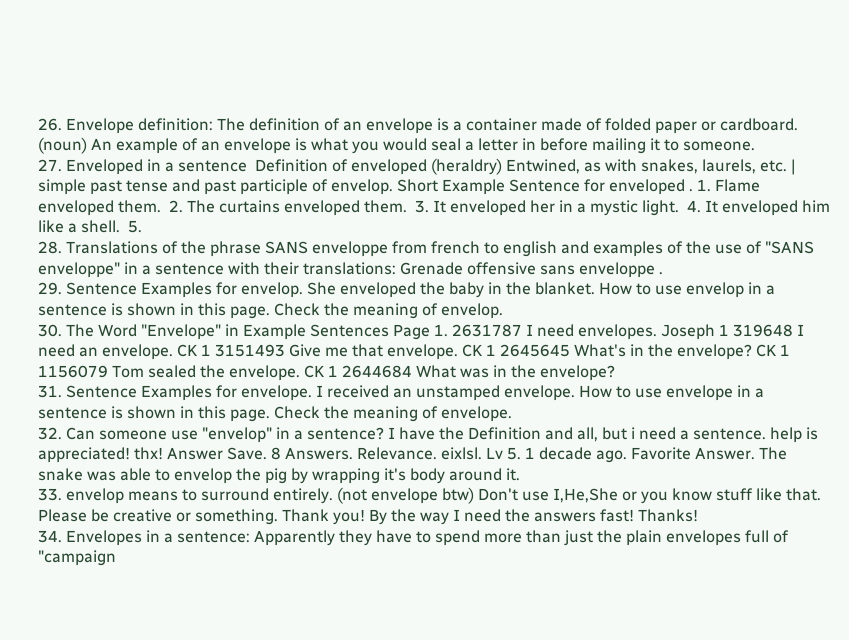26. Envelope definition: The definition of an envelope is a container made of folded paper or cardboard. (noun) An example of an envelope is what you would seal a letter in before mailing it to someone.
27. Enveloped in a sentence  Definition of enveloped (heraldry) Entwined, as with snakes, laurels, etc. | simple past tense and past participle of envelop. Short Example Sentence for enveloped . 1. Flame enveloped them.  2. The curtains enveloped them.  3. It enveloped her in a mystic light.  4. It enveloped him like a shell.  5.
28. Translations of the phrase SANS enveloppe from french to english and examples of the use of "SANS enveloppe" in a sentence with their translations: Grenade offensive sans enveloppe .
29. Sentence Examples for envelop. She enveloped the baby in the blanket. How to use envelop in a sentence is shown in this page. Check the meaning of envelop.
30. The Word "Envelope" in Example Sentences Page 1. 2631787 I need envelopes. Joseph 1 319648 I need an envelope. CK 1 3151493 Give me that envelope. CK 1 2645645 What's in the envelope? CK 1 1156079 Tom sealed the envelope. CK 1 2644684 What was in the envelope?
31. Sentence Examples for envelope. I received an unstamped envelope. How to use envelope in a sentence is shown in this page. Check the meaning of envelope.
32. Can someone use "envelop" in a sentence? I have the Definition and all, but i need a sentence. help is appreciated! thx! Answer Save. 8 Answers. Relevance. eixlsl. Lv 5. 1 decade ago. Favorite Answer. The snake was able to envelop the pig by wrapping it's body around it.
33. envelop means to surround entirely. (not envelope btw) Don't use I,He,She or you know stuff like that. Please be creative or something. Thank you! By the way I need the answers fast! Thanks!
34. Envelopes in a sentence: Apparently they have to spend more than just the plain envelopes full of "campaign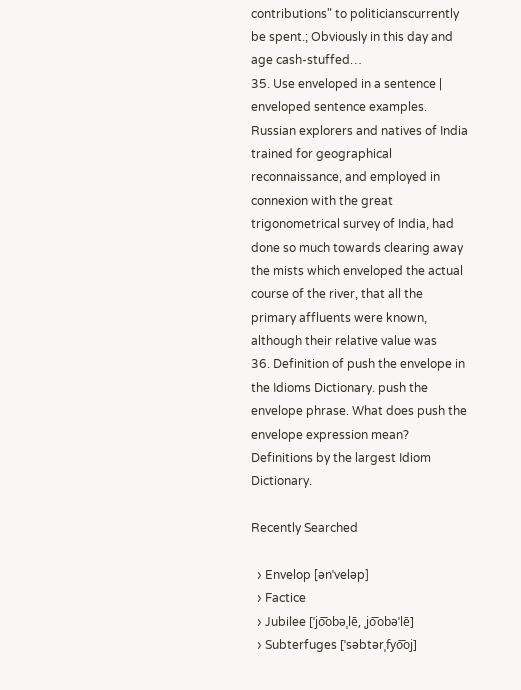contributions" to politicianscurrently be spent.; Obviously in this day and age cash-stuffed…
35. Use enveloped in a sentence | enveloped sentence examples. Russian explorers and natives of India trained for geographical reconnaissance, and employed in connexion with the great trigonometrical survey of India, had done so much towards clearing away the mists which enveloped the actual course of the river, that all the primary affluents were known, although their relative value was
36. Definition of push the envelope in the Idioms Dictionary. push the envelope phrase. What does push the envelope expression mean? Definitions by the largest Idiom Dictionary.

Recently Searched

  › Envelop [ənˈveləp]
  › Factice
  › Jubilee [ˈjo͞obəˌlē, ˌjo͞obəˈlē]
  › Subterfuges [ˈsəbtərˌfyo͞oj]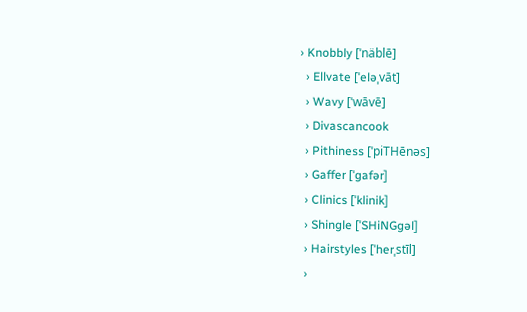› Knobbly [ˈnäblē]
  › Ellvate [ˈeləˌvāt]
  › Wavy [ˈwāvē]
  › Divascancook
  › Pithiness [ˈpiTHēnəs]
  › Gaffer [ˈɡafər]
  › Clinics [ˈklinik]
  › Shingle [ˈSHiNGɡəl]
  › Hairstyles [ˈherˌstīl]
  ›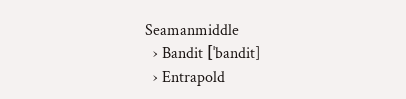Seamanmiddle
  › Bandit [ˈbandit]
  › Entrapold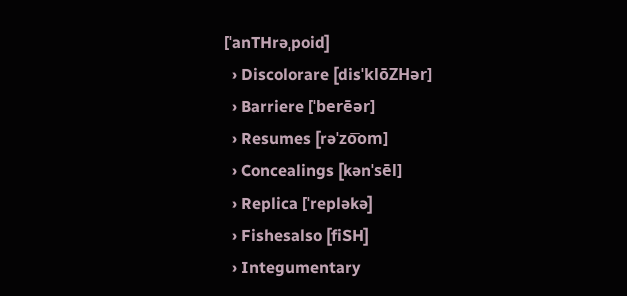[ˈanTHrəˌpoid]
  › Discolorare [disˈklōZHər]
  › Barriere [ˈberēər]
  › Resumes [rəˈzo͞om]
  › Concealings [kənˈsēl]
  › Replica [ˈrepləkə]
  › Fishesalso [fiSH]
  › Integumentary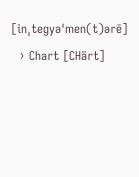[inˌteɡyəˈmen(t)ərē]
  › Chart [CHärt]